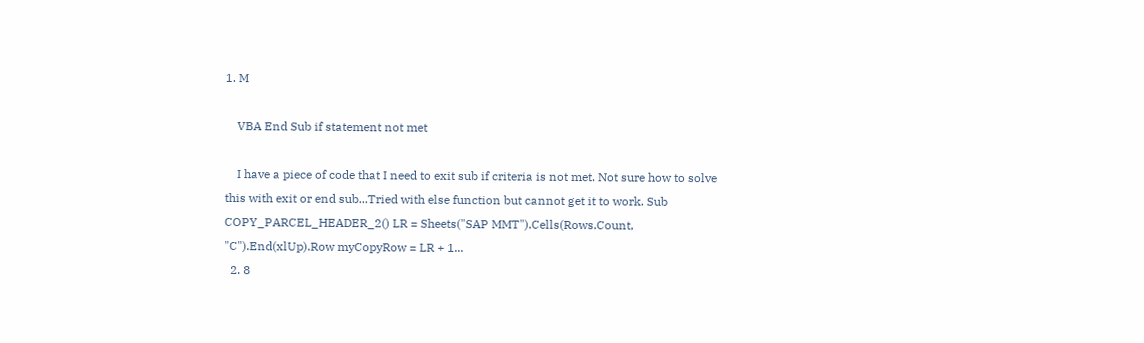1. M

    VBA End Sub if statement not met

    I have a piece of code that I need to exit sub if criteria is not met. Not sure how to solve this with exit or end sub...Tried with else function but cannot get it to work. Sub COPY_PARCEL_HEADER_2() LR = Sheets("SAP MMT").Cells(Rows.Count, "C").End(xlUp).Row myCopyRow = LR + 1...
  2. 8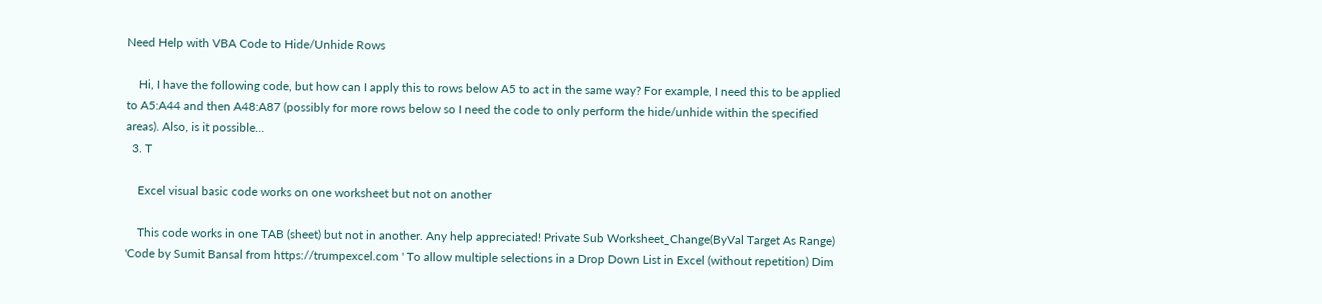Need Help with VBA Code to Hide/Unhide Rows

    Hi, I have the following code, but how can I apply this to rows below A5 to act in the same way? For example, I need this to be applied to A5:A44 and then A48:A87 (possibly for more rows below so I need the code to only perform the hide/unhide within the specified areas). Also, is it possible...
  3. T

    Excel visual basic code works on one worksheet but not on another

    This code works in one TAB (sheet) but not in another. Any help appreciated! Private Sub Worksheet_Change(ByVal Target As Range) 'Code by Sumit Bansal from https://trumpexcel.com ' To allow multiple selections in a Drop Down List in Excel (without repetition) Dim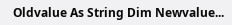Oldvalue As String Dim Newvalue...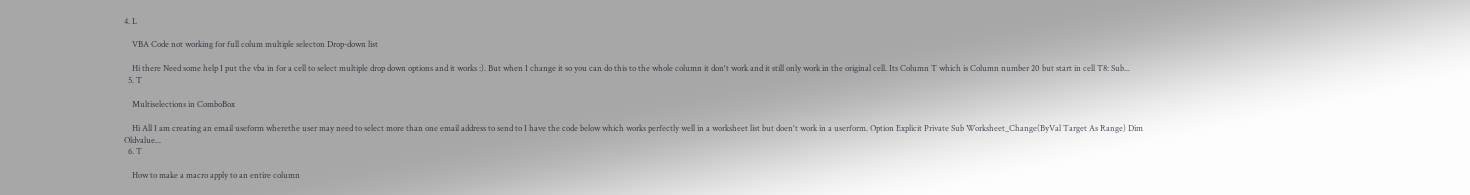4. L

    VBA Code not working for full colum multiple selecton Drop-down list

    Hi there Need some help I put the vba in for a cell to select multiple drop down options and it works :). But when I change it so you can do this to the whole column it don't work and it still only work in the original cell. Its Column T which is Column number 20 but start in cell T8: Sub...
  5. T

    Multiselections in ComboBox

    Hi All I am creating an email useform wherethe user may need to select more than one email address to send to I have the code below which works perfectly well in a worksheet list but doen't work in a userform. Option Explicit Private Sub Worksheet_Change(ByVal Target As Range) Dim Oldvalue...
  6. T

    How to make a macro apply to an entire column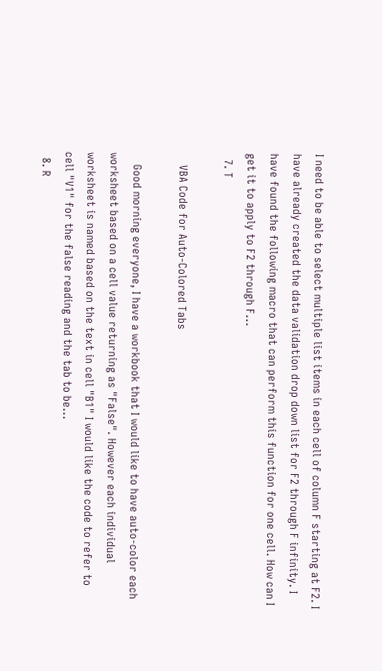I need to be able to select multiple list items in each cell of column F starting at F2. I have already created the data validation drop down list for F2 through F infinity. I have found the following macro that can perform this function for one cell. How can I get it to apply to F2 through F...
  7. T

    VBA Code for Auto-Colored Tabs

    Good morning everyone, I have a workbook that I would like to have auto-color each worksheet based on a cell value returning as "False". However each individual worksheet is named based on the text in cell "B1" I would like the code to refer to cell "V1" for the false reading and the tab to be...
  8. R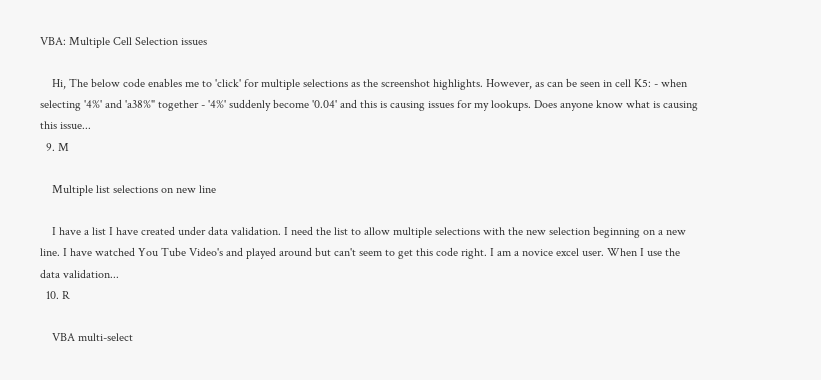VBA: Multiple Cell Selection issues

    Hi, The below code enables me to 'click' for multiple selections as the screenshot highlights. However, as can be seen in cell K5: - when selecting '4%' and 'a38%" together - '4%' suddenly become '0.04' and this is causing issues for my lookups. Does anyone know what is causing this issue...
  9. M

    Multiple list selections on new line

    I have a list I have created under data validation. I need the list to allow multiple selections with the new selection beginning on a new line. I have watched You Tube Video's and played around but can't seem to get this code right. I am a novice excel user. When I use the data validation...
  10. R

    VBA multi-select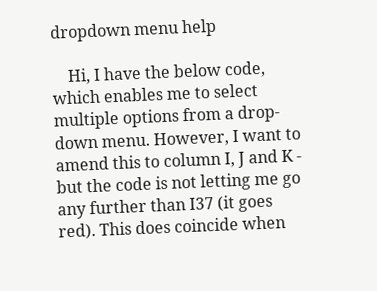dropdown menu help

    Hi, I have the below code, which enables me to select multiple options from a drop-down menu. However, I want to amend this to column I, J and K - but the code is not letting me go any further than I37 (it goes red). This does coincide when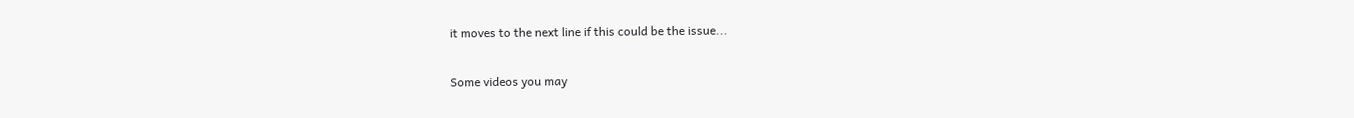it moves to the next line if this could be the issue...

Some videos you may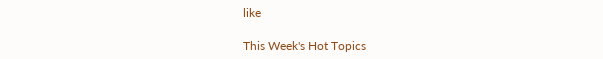like

This Week's Hot Topics